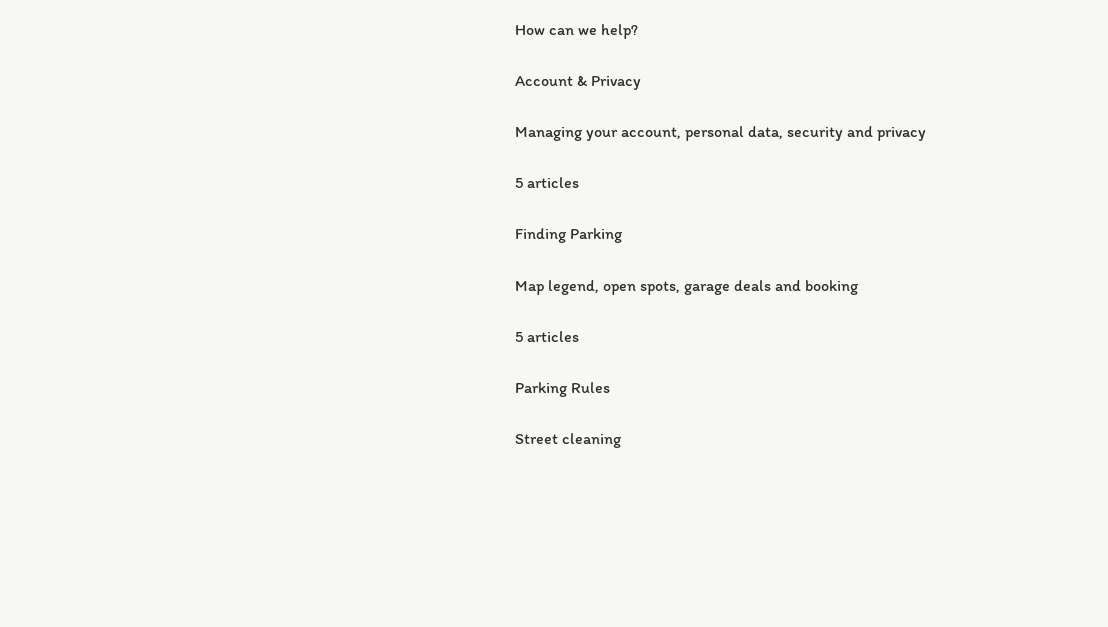How can we help?

Account & Privacy

Managing your account, personal data, security and privacy

5 articles

Finding Parking

Map legend, open spots, garage deals and booking

5 articles

Parking Rules

Street cleaning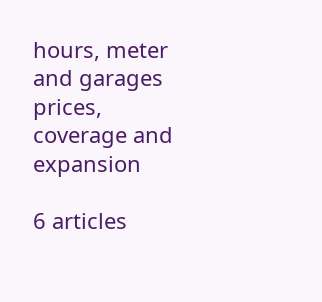hours, meter and garages prices, coverage and expansion

6 articles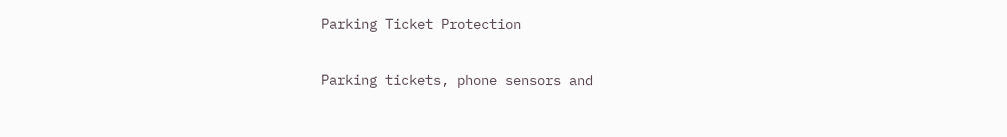Parking Ticket Protection

Parking tickets, phone sensors and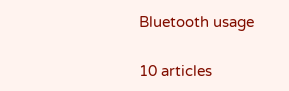Bluetooth usage

10 articles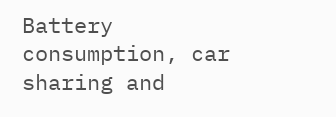Battery consumption, car sharing and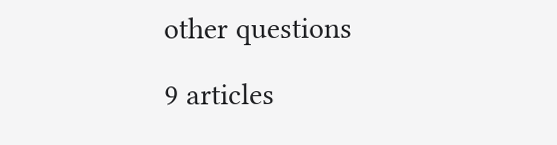other questions

9 articles